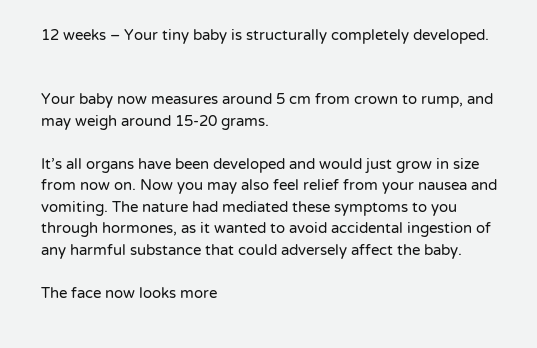12 weeks – Your tiny baby is structurally completely developed.


Your baby now measures around 5 cm from crown to rump, and may weigh around 15-20 grams.

It’s all organs have been developed and would just grow in size from now on. Now you may also feel relief from your nausea and vomiting. The nature had mediated these symptoms to you through hormones, as it wanted to avoid accidental ingestion of any harmful substance that could adversely affect the baby.

The face now looks more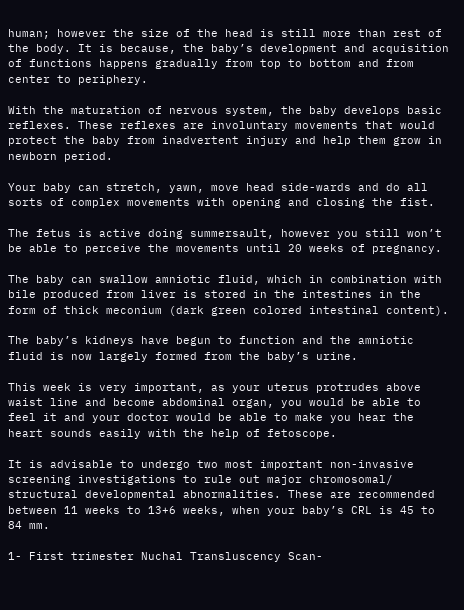human; however the size of the head is still more than rest of the body. It is because, the baby’s development and acquisition of functions happens gradually from top to bottom and from center to periphery.

With the maturation of nervous system, the baby develops basic reflexes. These reflexes are involuntary movements that would protect the baby from inadvertent injury and help them grow in newborn period.

Your baby can stretch, yawn, move head side-wards and do all sorts of complex movements with opening and closing the fist.

The fetus is active doing summersault, however you still won’t be able to perceive the movements until 20 weeks of pregnancy.

The baby can swallow amniotic fluid, which in combination with bile produced from liver is stored in the intestines in the form of thick meconium (dark green colored intestinal content).

The baby’s kidneys have begun to function and the amniotic fluid is now largely formed from the baby’s urine.

This week is very important, as your uterus protrudes above waist line and become abdominal organ, you would be able to feel it and your doctor would be able to make you hear the heart sounds easily with the help of fetoscope.

It is advisable to undergo two most important non-invasive screening investigations to rule out major chromosomal/ structural developmental abnormalities. These are recommended  between 11 weeks to 13+6 weeks, when your baby’s CRL is 45 to 84 mm.

1- First trimester Nuchal Transluscency Scan-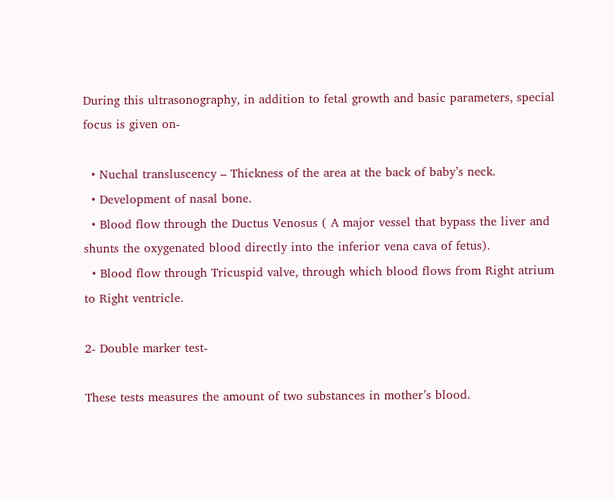During this ultrasonography, in addition to fetal growth and basic parameters, special focus is given on-

  • Nuchal transluscency – Thickness of the area at the back of baby’s neck.
  • Development of nasal bone.
  • Blood flow through the Ductus Venosus ( A major vessel that bypass the liver and shunts the oxygenated blood directly into the inferior vena cava of fetus).
  • Blood flow through Tricuspid valve, through which blood flows from Right atrium to Right ventricle.

2- Double marker test-

These tests measures the amount of two substances in mother’s blood.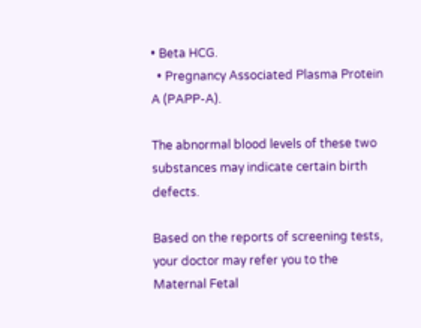• Beta HCG.
  • Pregnancy Associated Plasma Protein A (PAPP-A).

The abnormal blood levels of these two substances may indicate certain birth defects.

Based on the reports of screening tests, your doctor may refer you to the Maternal Fetal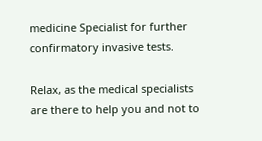medicine Specialist for further confirmatory invasive tests.

Relax, as the medical specialists are there to help you and not to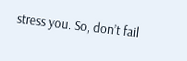stress you. So, don’t fail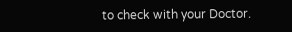to check with your Doctor.